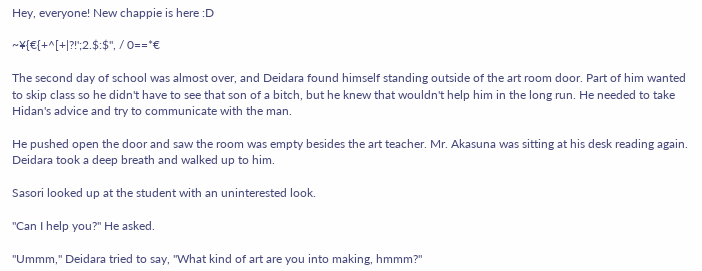Hey, everyone! New chappie is here :D

~¥{€{+^[+|?!';2.$:$", / 0==*€

The second day of school was almost over, and Deidara found himself standing outside of the art room door. Part of him wanted to skip class so he didn't have to see that son of a bitch, but he knew that wouldn't help him in the long run. He needed to take Hidan's advice and try to communicate with the man.

He pushed open the door and saw the room was empty besides the art teacher. Mr. Akasuna was sitting at his desk reading again. Deidara took a deep breath and walked up to him.

Sasori looked up at the student with an uninterested look.

"Can I help you?" He asked.

"Ummm," Deidara tried to say, "What kind of art are you into making, hmmm?"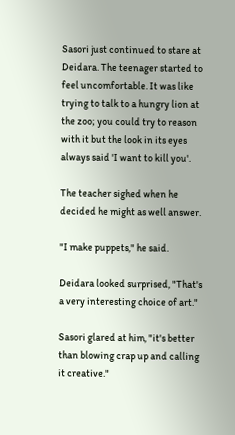Sasori just continued to stare at Deidara. The teenager started to feel uncomfortable. It was like trying to talk to a hungry lion at the zoo; you could try to reason with it but the look in its eyes always said 'I want to kill you'.

The teacher sighed when he decided he might as well answer.

"I make puppets," he said.

Deidara looked surprised, "That's a very interesting choice of art."

Sasori glared at him, "it's better than blowing crap up and calling it creative."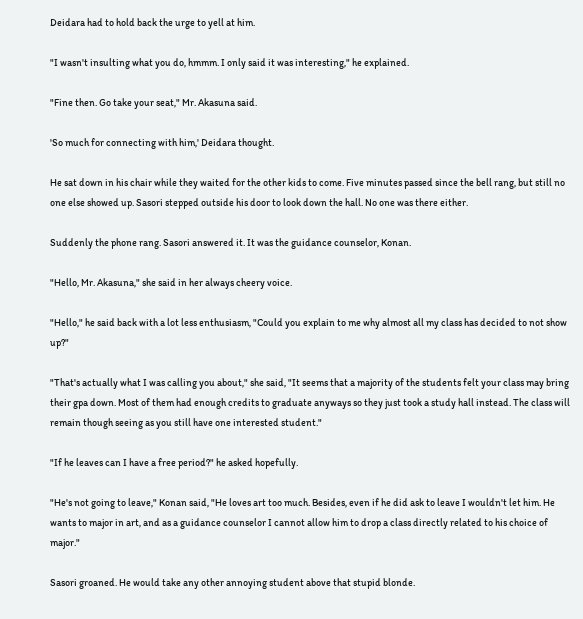Deidara had to hold back the urge to yell at him.

"I wasn't insulting what you do, hmmm. I only said it was interesting," he explained.

"Fine then. Go take your seat," Mr. Akasuna said.

'So much for connecting with him,' Deidara thought.

He sat down in his chair while they waited for the other kids to come. Five minutes passed since the bell rang, but still no one else showed up. Sasori stepped outside his door to look down the hall. No one was there either.

Suddenly the phone rang. Sasori answered it. It was the guidance counselor, Konan.

"Hello, Mr. Akasuna," she said in her always cheery voice.

"Hello," he said back with a lot less enthusiasm, "Could you explain to me why almost all my class has decided to not show up?"

"That's actually what I was calling you about," she said, "It seems that a majority of the students felt your class may bring their gpa down. Most of them had enough credits to graduate anyways so they just took a study hall instead. The class will remain though seeing as you still have one interested student."

"If he leaves can I have a free period?" he asked hopefully.

"He's not going to leave," Konan said, "He loves art too much. Besides, even if he did ask to leave I wouldn't let him. He wants to major in art, and as a guidance counselor I cannot allow him to drop a class directly related to his choice of major."

Sasori groaned. He would take any other annoying student above that stupid blonde.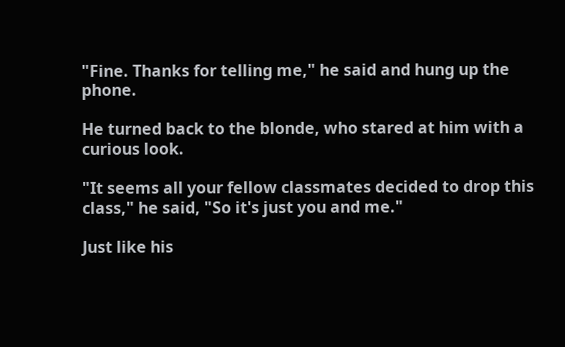"Fine. Thanks for telling me," he said and hung up the phone.

He turned back to the blonde, who stared at him with a curious look.

"It seems all your fellow classmates decided to drop this class," he said, "So it's just you and me."

Just like his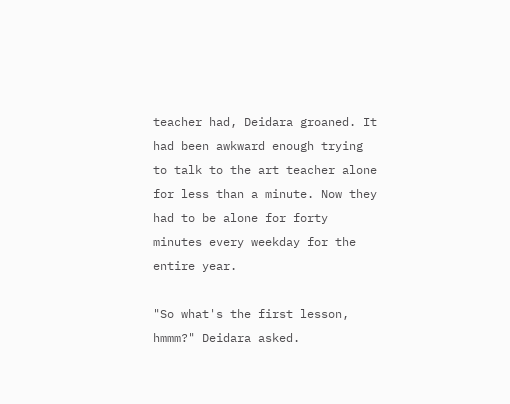teacher had, Deidara groaned. It had been awkward enough trying to talk to the art teacher alone for less than a minute. Now they had to be alone for forty minutes every weekday for the entire year.

"So what's the first lesson, hmmm?" Deidara asked.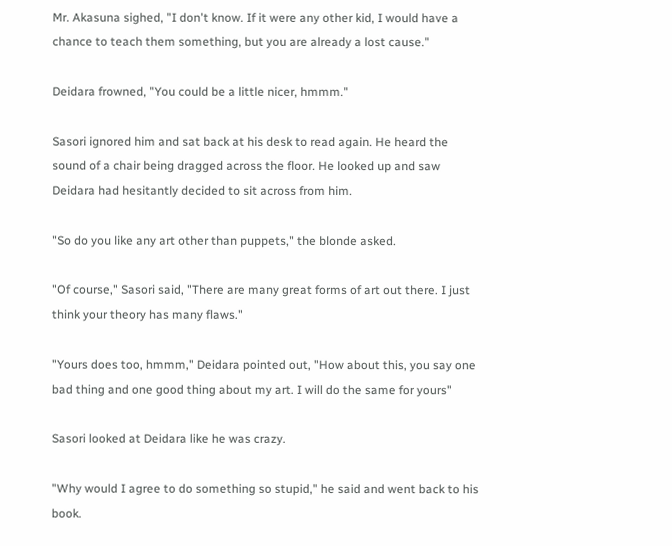Mr. Akasuna sighed, "I don't know. If it were any other kid, I would have a chance to teach them something, but you are already a lost cause."

Deidara frowned, "You could be a little nicer, hmmm."

Sasori ignored him and sat back at his desk to read again. He heard the sound of a chair being dragged across the floor. He looked up and saw Deidara had hesitantly decided to sit across from him.

"So do you like any art other than puppets," the blonde asked.

"Of course," Sasori said, "There are many great forms of art out there. I just think your theory has many flaws."

"Yours does too, hmmm," Deidara pointed out, "How about this, you say one bad thing and one good thing about my art. I will do the same for yours"

Sasori looked at Deidara like he was crazy.

"Why would I agree to do something so stupid," he said and went back to his book.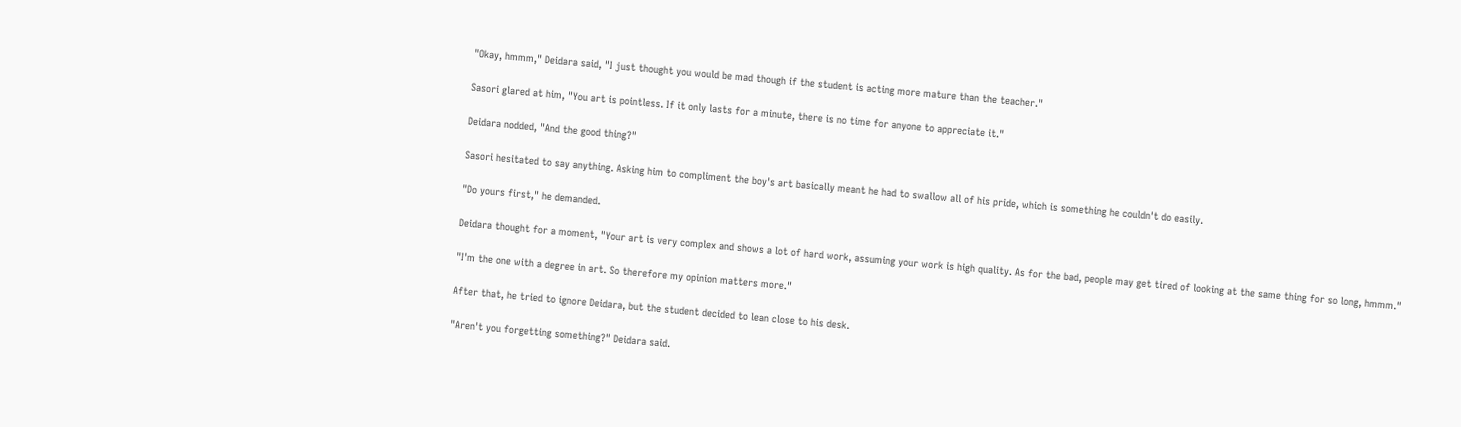"Okay, hmmm," Deidara said, "I just thought you would be mad though if the student is acting more mature than the teacher."

Sasori glared at him, "You art is pointless. If it only lasts for a minute, there is no time for anyone to appreciate it."

Deidara nodded, "And the good thing?"

Sasori hesitated to say anything. Asking him to compliment the boy's art basically meant he had to swallow all of his pride, which is something he couldn't do easily.

"Do yours first," he demanded.

Deidara thought for a moment, "Your art is very complex and shows a lot of hard work, assuming your work is high quality. As for the bad, people may get tired of looking at the same thing for so long, hmmm."

"I'm the one with a degree in art. So therefore my opinion matters more."

After that, he tried to ignore Deidara, but the student decided to lean close to his desk.

"Aren't you forgetting something?" Deidara said.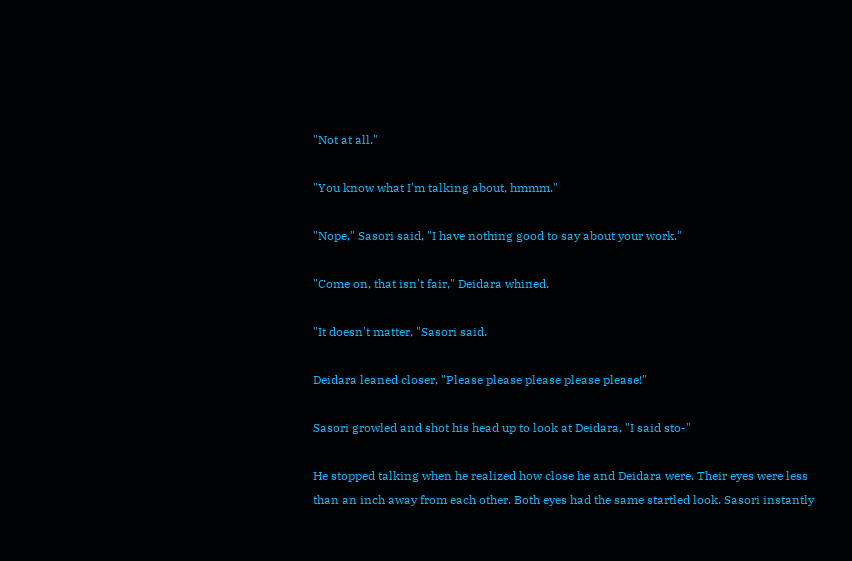"Not at all."

"You know what I'm talking about, hmmm."

"Nope," Sasori said, "I have nothing good to say about your work."

"Come on, that isn't fair," Deidara whined.

"It doesn't matter, "Sasori said.

Deidara leaned closer, "Please please please please please!"

Sasori growled and shot his head up to look at Deidara, "I said sto-"

He stopped talking when he realized how close he and Deidara were. Their eyes were less than an inch away from each other. Both eyes had the same startled look. Sasori instantly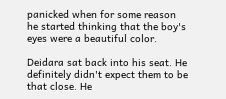panicked when for some reason he started thinking that the boy's eyes were a beautiful color.

Deidara sat back into his seat. He definitely didn't expect them to be that close. He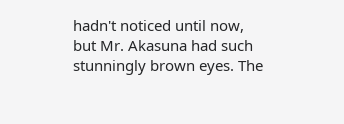hadn't noticed until now, but Mr. Akasuna had such stunningly brown eyes. The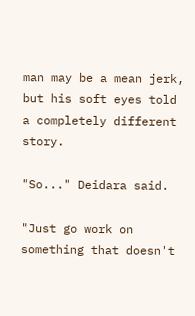man may be a mean jerk, but his soft eyes told a completely different story.

"So..." Deidara said.

"Just go work on something that doesn't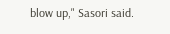blow up," Sasori said.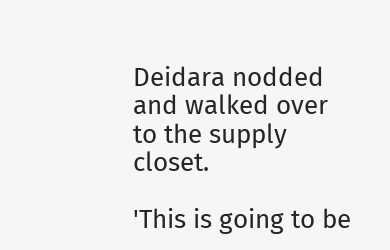Deidara nodded and walked over to the supply closet.

'This is going to be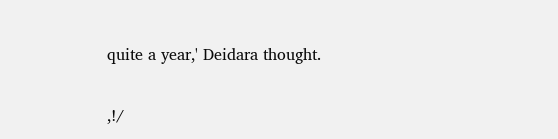quite a year,' Deidara thought.

,!/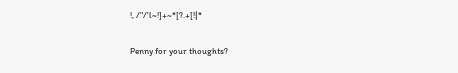!, /"/'l~!]+~*[?.+[!|*

Penny for your thoughts?